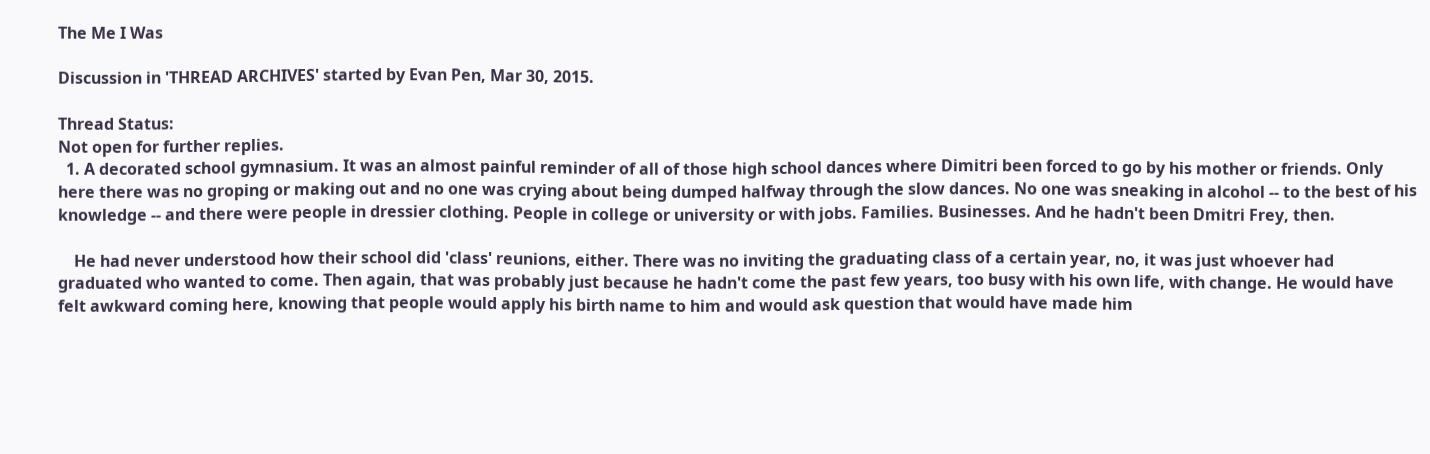The Me I Was

Discussion in 'THREAD ARCHIVES' started by Evan Pen, Mar 30, 2015.

Thread Status:
Not open for further replies.
  1. A decorated school gymnasium. It was an almost painful reminder of all of those high school dances where Dimitri been forced to go by his mother or friends. Only here there was no groping or making out and no one was crying about being dumped halfway through the slow dances. No one was sneaking in alcohol -- to the best of his knowledge -- and there were people in dressier clothing. People in college or university or with jobs. Families. Businesses. And he hadn't been Dmitri Frey, then.

    He had never understood how their school did 'class' reunions, either. There was no inviting the graduating class of a certain year, no, it was just whoever had graduated who wanted to come. Then again, that was probably just because he hadn't come the past few years, too busy with his own life, with change. He would have felt awkward coming here, knowing that people would apply his birth name to him and would ask question that would have made him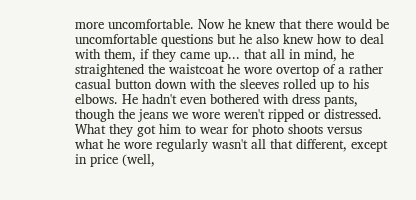more uncomfortable. Now he knew that there would be uncomfortable questions but he also knew how to deal with them, if they came up... that all in mind, he straightened the waistcoat he wore overtop of a rather casual button down with the sleeves rolled up to his elbows. He hadn't even bothered with dress pants, though the jeans we wore weren't ripped or distressed. What they got him to wear for photo shoots versus what he wore regularly wasn't all that different, except in price (well,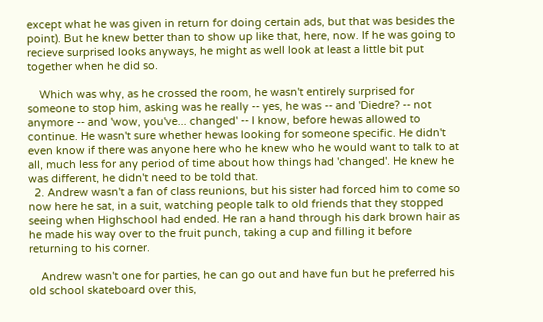except what he was given in return for doing certain ads, but that was besides the point). But he knew better than to show up like that, here, now. If he was going to recieve surprised looks anyways, he might as well look at least a little bit put together when he did so.

    Which was why, as he crossed the room, he wasn't entirely surprised for someone to stop him, asking was he really -- yes, he was -- and 'Diedre? -- not anymore -- and 'wow, you've... changed' -- I know, before hewas allowed to continue. He wasn't sure whether hewas looking for someone specific. He didn't even know if there was anyone here who he knew who he would want to talk to at all, much less for any period of time about how things had 'changed'. He knew he was different, he didn't need to be told that.
  2. Andrew wasn't a fan of class reunions, but his sister had forced him to come so now here he sat, in a suit, watching people talk to old friends that they stopped seeing when Highschool had ended. He ran a hand through his dark brown hair as he made his way over to the fruit punch, taking a cup and filling it before returning to his corner.

    Andrew wasn't one for parties, he can go out and have fun but he preferred his old school skateboard over this,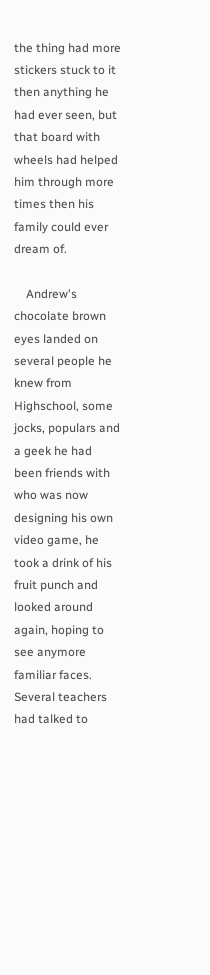the thing had more stickers stuck to it then anything he had ever seen, but that board with wheels had helped him through more times then his family could ever dream of.

    Andrew's chocolate brown eyes landed on several people he knew from Highschool, some jocks, populars and a geek he had been friends with who was now designing his own video game, he took a drink of his fruit punch and looked around again, hoping to see anymore familiar faces. Several teachers had talked to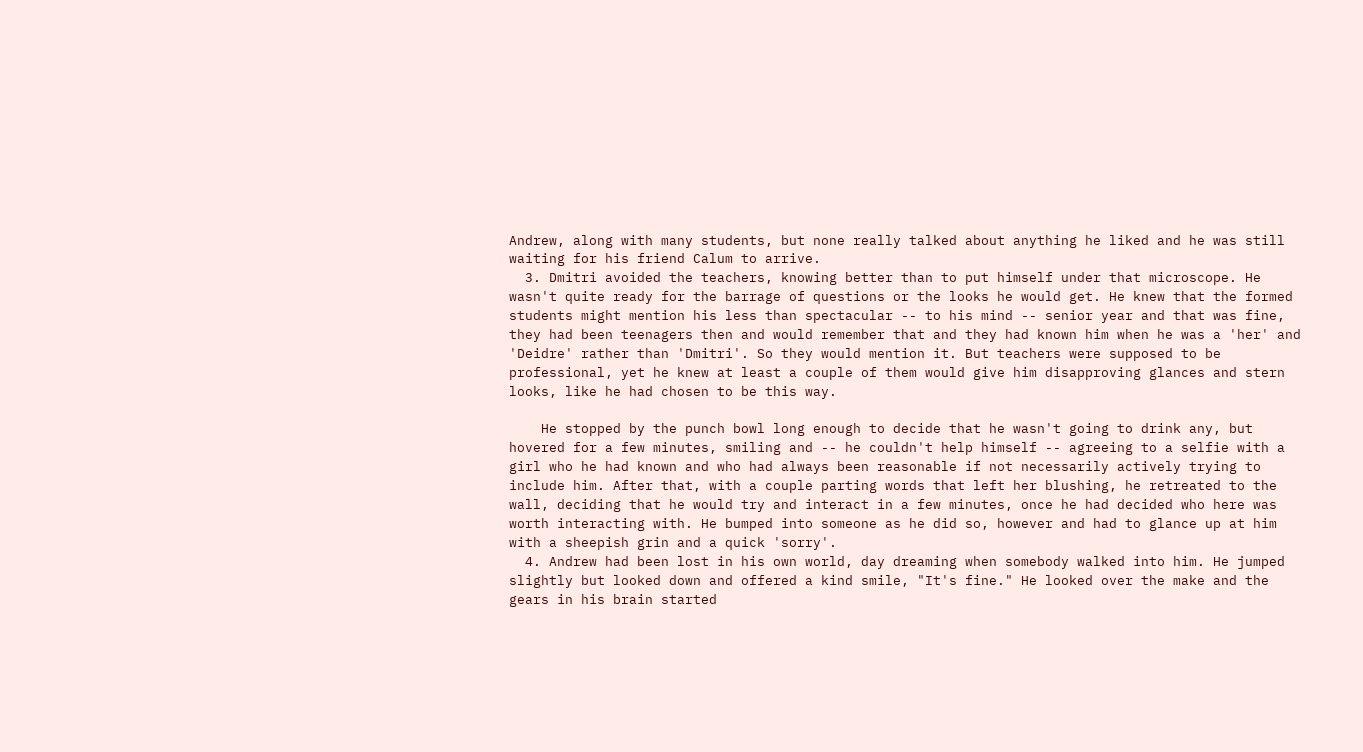Andrew, along with many students, but none really talked about anything he liked and he was still waiting for his friend Calum to arrive.
  3. Dmitri avoided the teachers, knowing better than to put himself under that microscope. He wasn't quite ready for the barrage of questions or the looks he would get. He knew that the formed students might mention his less than spectacular -- to his mind -- senior year and that was fine, they had been teenagers then and would remember that and they had known him when he was a 'her' and 'Deidre' rather than 'Dmitri'. So they would mention it. But teachers were supposed to be professional, yet he knew at least a couple of them would give him disapproving glances and stern looks, like he had chosen to be this way.

    He stopped by the punch bowl long enough to decide that he wasn't going to drink any, but hovered for a few minutes, smiling and -- he couldn't help himself -- agreeing to a selfie with a girl who he had known and who had always been reasonable if not necessarily actively trying to include him. After that, with a couple parting words that left her blushing, he retreated to the wall, deciding that he would try and interact in a few minutes, once he had decided who here was worth interacting with. He bumped into someone as he did so, however and had to glance up at him with a sheepish grin and a quick 'sorry'.
  4. Andrew had been lost in his own world, day dreaming when somebody walked into him. He jumped slightly but looked down and offered a kind smile, "It's fine." He looked over the make and the gears in his brain started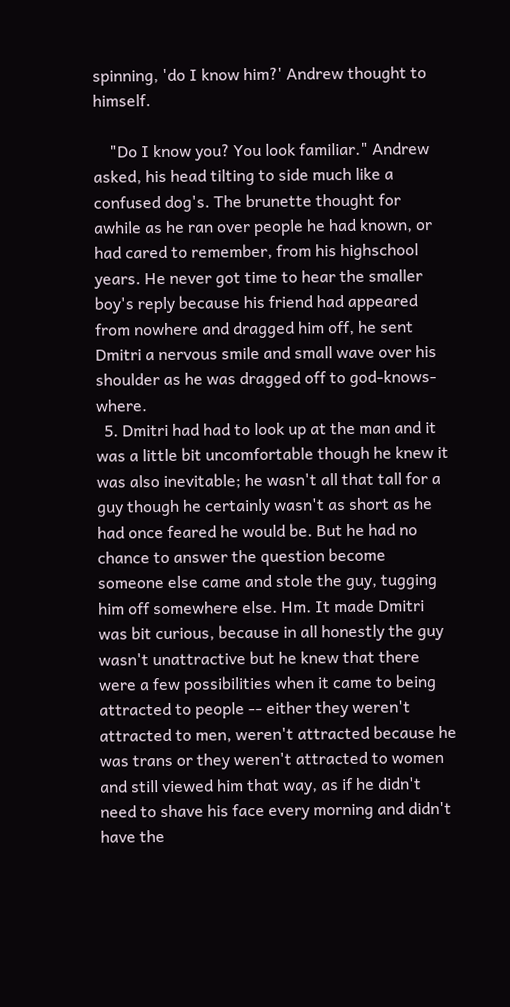spinning, 'do I know him?' Andrew thought to himself.

    "Do I know you? You look familiar." Andrew asked, his head tilting to side much like a confused dog's. The brunette thought for awhile as he ran over people he had known, or had cared to remember, from his highschool years. He never got time to hear the smaller boy's reply because his friend had appeared from nowhere and dragged him off, he sent Dmitri a nervous smile and small wave over his shoulder as he was dragged off to god-knows-where.
  5. Dmitri had had to look up at the man and it was a little bit uncomfortable though he knew it was also inevitable; he wasn't all that tall for a guy though he certainly wasn't as short as he had once feared he would be. But he had no chance to answer the question become someone else came and stole the guy, tugging him off somewhere else. Hm. It made Dmitri was bit curious, because in all honestly the guy wasn't unattractive but he knew that there were a few possibilities when it came to being attracted to people -- either they weren't attracted to men, weren't attracted because he was trans or they weren't attracted to women and still viewed him that way, as if he didn't need to shave his face every morning and didn't have the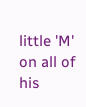little 'M' on all of his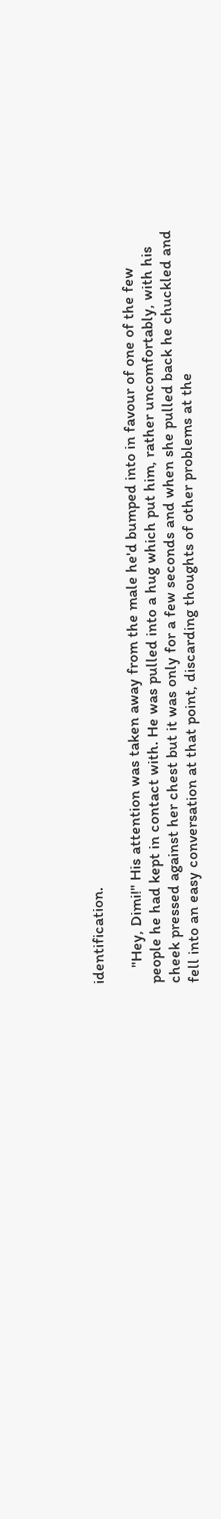identification.

    "Hey, Dimi!" His attention was taken away from the male he'd bumped into in favour of one of the few people he had kept in contact with. He was pulled into a hug which put him, rather uncomfortably, with his cheek pressed against her chest but it was only for a few seconds and when she pulled back he chuckled and fell into an easy conversation at that point, discarding thoughts of other problems at the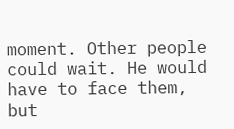moment. Other people could wait. He would have to face them, but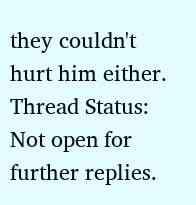they couldn't hurt him either.
Thread Status:
Not open for further replies.